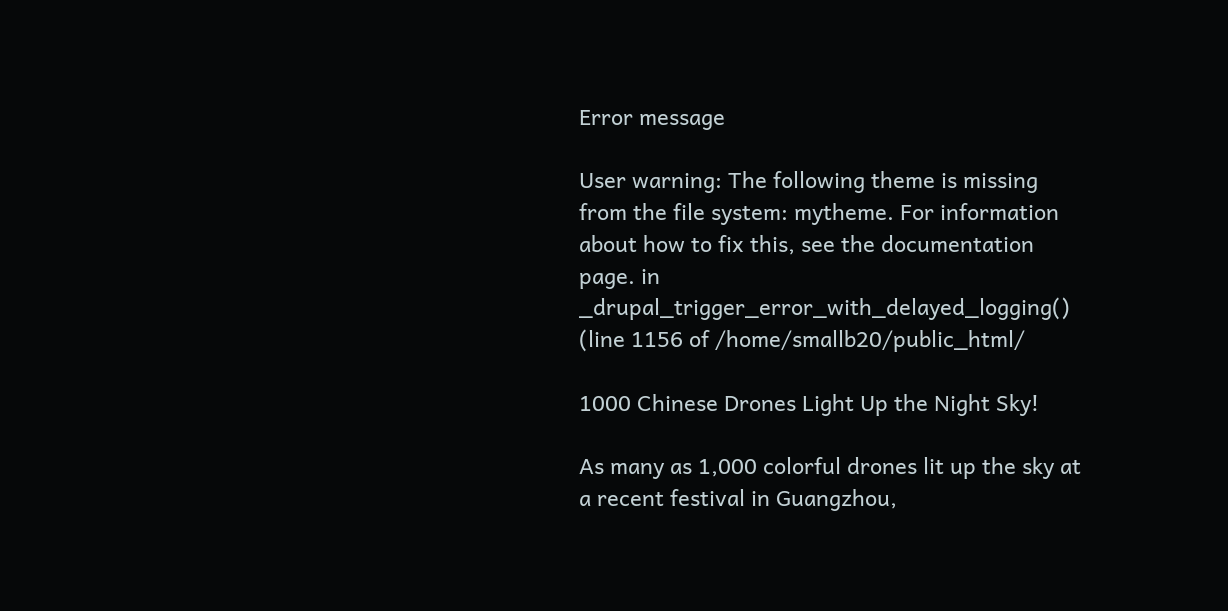Error message

User warning: The following theme is missing from the file system: mytheme. For information about how to fix this, see the documentation page. in _drupal_trigger_error_with_delayed_logging() (line 1156 of /home/smallb20/public_html/

1000 Chinese Drones Light Up the Night Sky!

As many as 1,000 colorful drones lit up the sky at a recent festival in Guangzhou,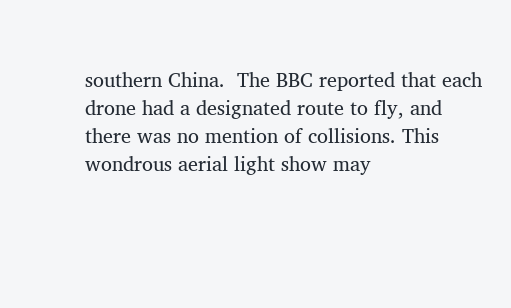southern China.  The BBC reported that each drone had a designated route to fly, and there was no mention of collisions. This wondrous aerial light show may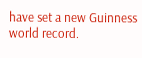have set a new Guinness world record.